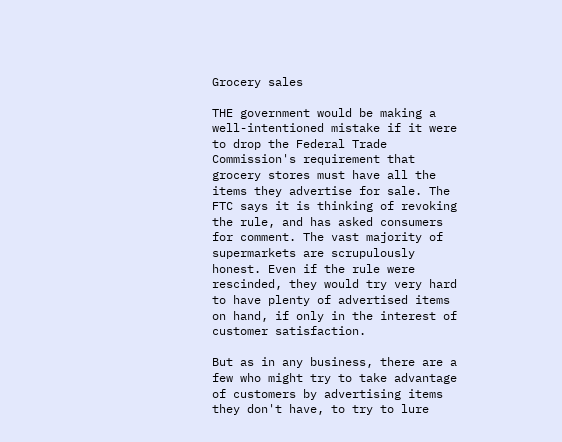Grocery sales

THE government would be making a well-intentioned mistake if it were to drop the Federal Trade Commission's requirement that grocery stores must have all the items they advertise for sale. The FTC says it is thinking of revoking the rule, and has asked consumers for comment. The vast majority of supermarkets are scrupulously honest. Even if the rule were rescinded, they would try very hard to have plenty of advertised items on hand, if only in the interest of customer satisfaction.

But as in any business, there are a few who might try to take advantage of customers by advertising items they don't have, to try to lure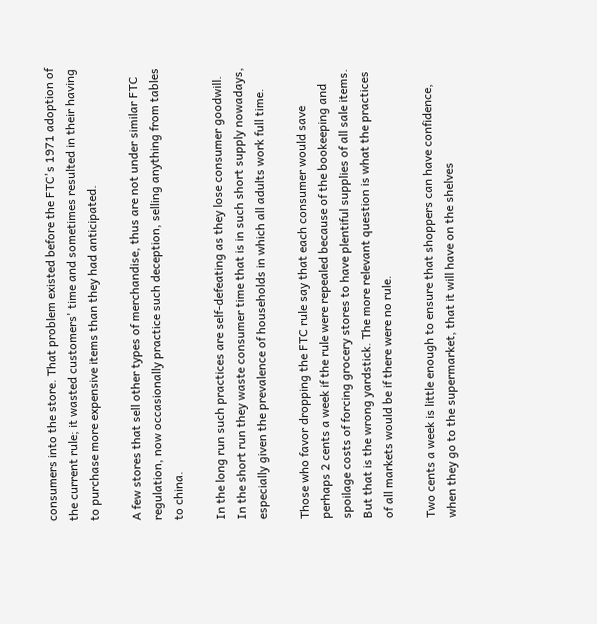consumers into the store. That problem existed before the FTC's 1971 adoption of the current rule; it wasted customers' time and sometimes resulted in their having to purchase more expensive items than they had anticipated.

A few stores that sell other types of merchandise, thus are not under similar FTC regulation, now occasionally practice such deception, selling anything from tables to china.

In the long run such practices are self-defeating as they lose consumer goodwill. In the short run they waste consumer time that is in such short supply nowadays, especially given the prevalence of households in which all adults work full time.

Those who favor dropping the FTC rule say that each consumer would save perhaps 2 cents a week if the rule were repealed because of the bookeeping and spoilage costs of forcing grocery stores to have plentiful supplies of all sale items. But that is the wrong yardstick. The more relevant question is what the practices of all markets would be if there were no rule.

Two cents a week is little enough to ensure that shoppers can have confidence, when they go to the supermarket, that it will have on the shelves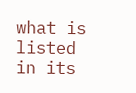what is listed in its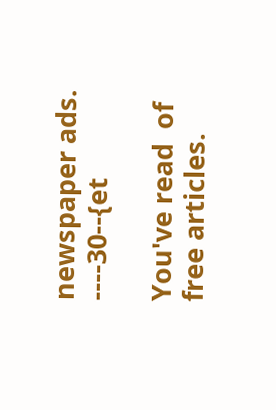newspaper ads. ----30--{et

You've read  of  free articles.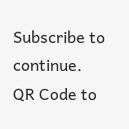Subscribe to continue.
QR Code to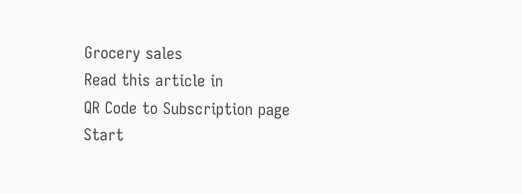Grocery sales
Read this article in
QR Code to Subscription page
Start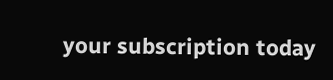your subscription today